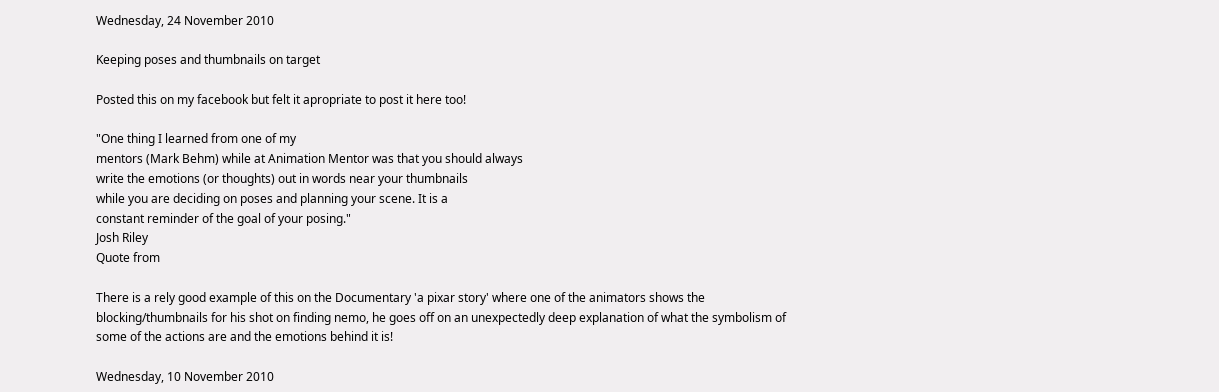Wednesday, 24 November 2010

Keeping poses and thumbnails on target

Posted this on my facebook but felt it apropriate to post it here too!

"One thing I learned from one of my
mentors (Mark Behm) while at Animation Mentor was that you should always
write the emotions (or thoughts) out in words near your thumbnails
while you are deciding on poses and planning your scene. It is a
constant reminder of the goal of your posing."
Josh Riley
Quote from

There is a rely good example of this on the Documentary 'a pixar story' where one of the animators shows the blocking/thumbnails for his shot on finding nemo, he goes off on an unexpectedly deep explanation of what the symbolism of some of the actions are and the emotions behind it is!

Wednesday, 10 November 2010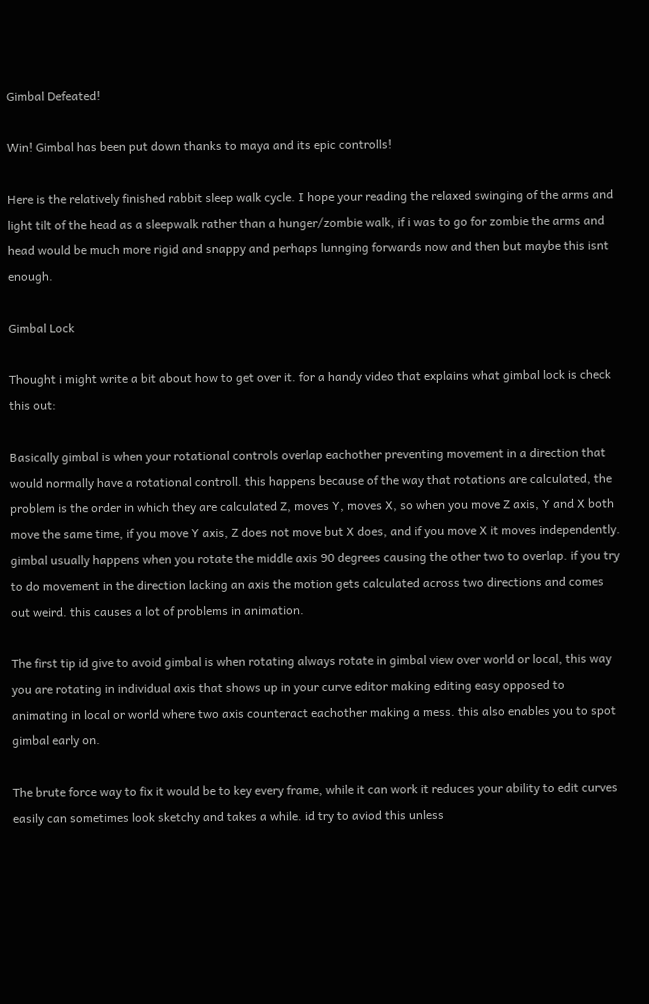Gimbal Defeated!

Win! Gimbal has been put down thanks to maya and its epic controlls!

Here is the relatively finished rabbit sleep walk cycle. I hope your reading the relaxed swinging of the arms and light tilt of the head as a sleepwalk rather than a hunger/zombie walk, if i was to go for zombie the arms and head would be much more rigid and snappy and perhaps lunnging forwards now and then but maybe this isnt enough.

Gimbal Lock

Thought i might write a bit about how to get over it. for a handy video that explains what gimbal lock is check this out:

Basically gimbal is when your rotational controls overlap eachother preventing movement in a direction that would normally have a rotational controll. this happens because of the way that rotations are calculated, the problem is the order in which they are calculated Z, moves Y, moves X, so when you move Z axis, Y and X both move the same time, if you move Y axis, Z does not move but X does, and if you move X it moves independently. gimbal usually happens when you rotate the middle axis 90 degrees causing the other two to overlap. if you try to do movement in the direction lacking an axis the motion gets calculated across two directions and comes out weird. this causes a lot of problems in animation.

The first tip id give to avoid gimbal is when rotating always rotate in gimbal view over world or local, this way you are rotating in individual axis that shows up in your curve editor making editing easy opposed to animating in local or world where two axis counteract eachother making a mess. this also enables you to spot gimbal early on.

The brute force way to fix it would be to key every frame, while it can work it reduces your ability to edit curves easily can sometimes look sketchy and takes a while. id try to aviod this unless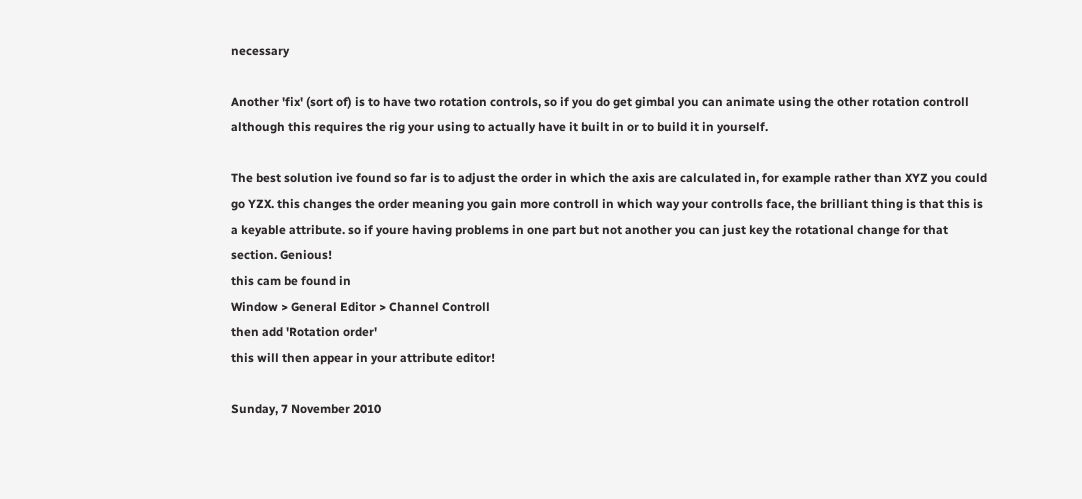necessary

Another 'fix' (sort of) is to have two rotation controls, so if you do get gimbal you can animate using the other rotation controll although this requires the rig your using to actually have it built in or to build it in yourself.

The best solution ive found so far is to adjust the order in which the axis are calculated in, for example rather than XYZ you could go YZX. this changes the order meaning you gain more controll in which way your controlls face, the brilliant thing is that this is a keyable attribute. so if youre having problems in one part but not another you can just key the rotational change for that section. Genious!
this cam be found in
Window > General Editor > Channel Controll
then add 'Rotation order'
this will then appear in your attribute editor!

Sunday, 7 November 2010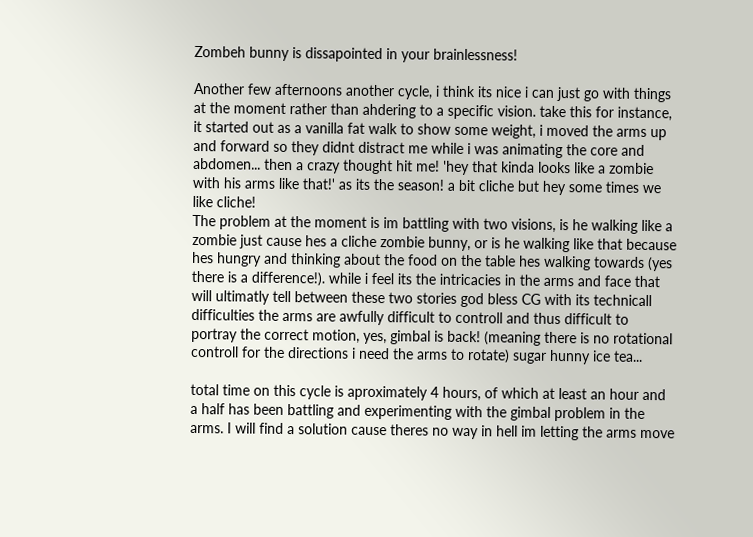Zombeh bunny is dissapointed in your brainlessness!

Another few afternoons another cycle, i think its nice i can just go with things at the moment rather than ahdering to a specific vision. take this for instance, it started out as a vanilla fat walk to show some weight, i moved the arms up and forward so they didnt distract me while i was animating the core and abdomen... then a crazy thought hit me! 'hey that kinda looks like a zombie with his arms like that!' as its the season! a bit cliche but hey some times we like cliche!
The problem at the moment is im battling with two visions, is he walking like a zombie just cause hes a cliche zombie bunny, or is he walking like that because hes hungry and thinking about the food on the table hes walking towards (yes there is a difference!). while i feel its the intricacies in the arms and face that will ultimatly tell between these two stories god bless CG with its technicall difficulties the arms are awfully difficult to controll and thus difficult to portray the correct motion, yes, gimbal is back! (meaning there is no rotational controll for the directions i need the arms to rotate) sugar hunny ice tea...

total time on this cycle is aproximately 4 hours, of which at least an hour and a half has been battling and experimenting with the gimbal problem in the arms. I will find a solution cause theres no way in hell im letting the arms move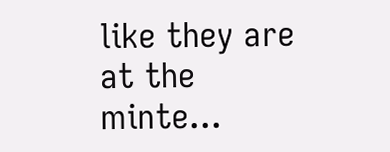like they are at the minte...